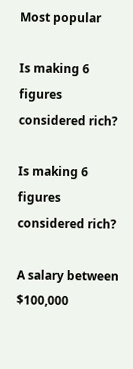Most popular

Is making 6 figures considered rich?

Is making 6 figures considered rich?

A salary between $100,000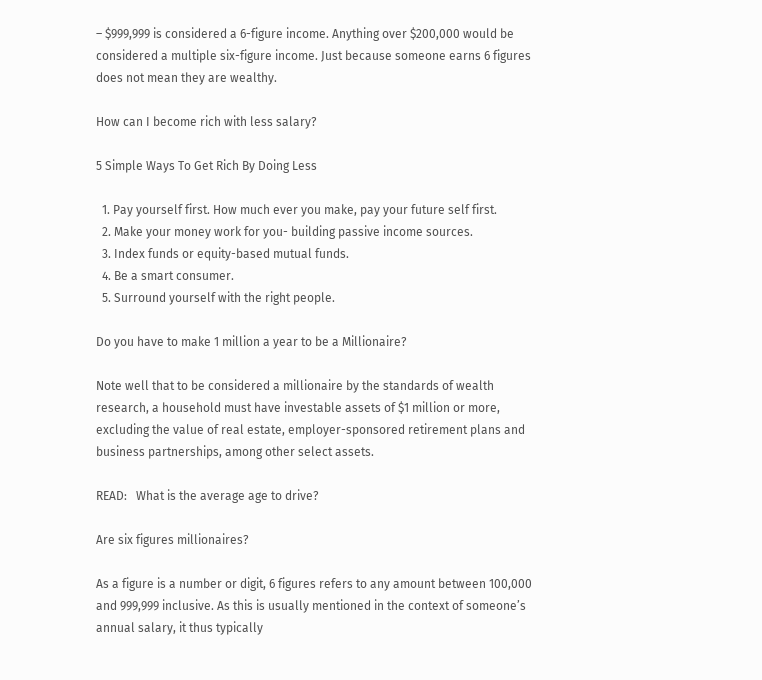– $999,999 is considered a 6-figure income. Anything over $200,000 would be considered a multiple six-figure income. Just because someone earns 6 figures does not mean they are wealthy.

How can I become rich with less salary?

5 Simple Ways To Get Rich By Doing Less

  1. Pay yourself first. How much ever you make, pay your future self first.
  2. Make your money work for you- building passive income sources.
  3. Index funds or equity-based mutual funds.
  4. Be a smart consumer.
  5. Surround yourself with the right people.

Do you have to make 1 million a year to be a Millionaire?

Note well that to be considered a millionaire by the standards of wealth research, a household must have investable assets of $1 million or more, excluding the value of real estate, employer-sponsored retirement plans and business partnerships, among other select assets.

READ:   What is the average age to drive?

Are six figures millionaires?

As a figure is a number or digit, 6 figures refers to any amount between 100,000 and 999,999 inclusive. As this is usually mentioned in the context of someone’s annual salary, it thus typically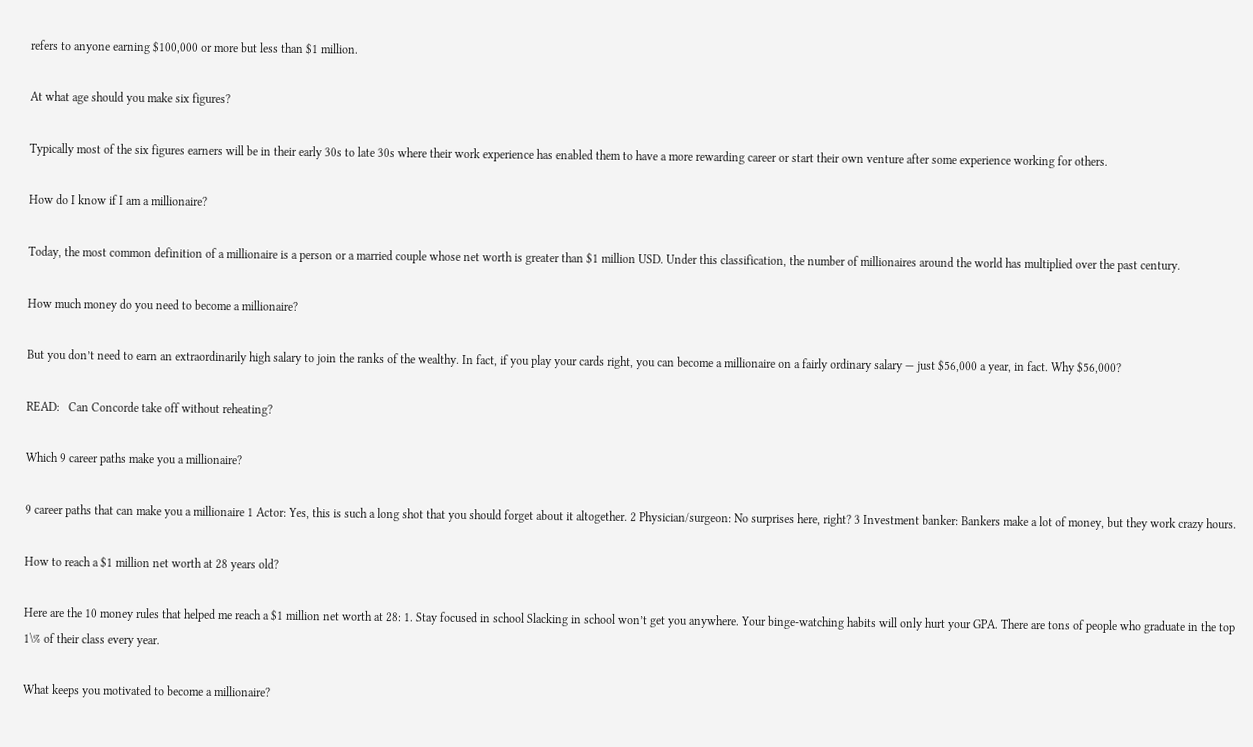refers to anyone earning $100,000 or more but less than $1 million.

At what age should you make six figures?

Typically most of the six figures earners will be in their early 30s to late 30s where their work experience has enabled them to have a more rewarding career or start their own venture after some experience working for others.

How do I know if I am a millionaire?

Today, the most common definition of a millionaire is a person or a married couple whose net worth is greater than $1 million USD. Under this classification, the number of millionaires around the world has multiplied over the past century.

How much money do you need to become a millionaire?

But you don’t need to earn an extraordinarily high salary to join the ranks of the wealthy. In fact, if you play your cards right, you can become a millionaire on a fairly ordinary salary — just $56,000 a year, in fact. Why $56,000?

READ:   Can Concorde take off without reheating?

Which 9 career paths make you a millionaire?

9 career paths that can make you a millionaire 1 Actor: Yes, this is such a long shot that you should forget about it altogether. 2 Physician/surgeon: No surprises here, right? 3 Investment banker: Bankers make a lot of money, but they work crazy hours.

How to reach a $1 million net worth at 28 years old?

Here are the 10 money rules that helped me reach a $1 million net worth at 28: 1. Stay focused in school Slacking in school won’t get you anywhere. Your binge-watching habits will only hurt your GPA. There are tons of people who graduate in the top 1\% of their class every year.

What keeps you motivated to become a millionaire?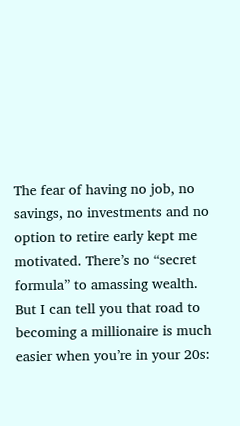The fear of having no job, no savings, no investments and no option to retire early kept me motivated. There’s no “secret formula” to amassing wealth. But I can tell you that road to becoming a millionaire is much easier when you’re in your 20s: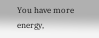You have more energy,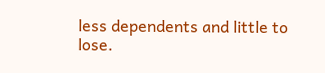less dependents and little to lose.